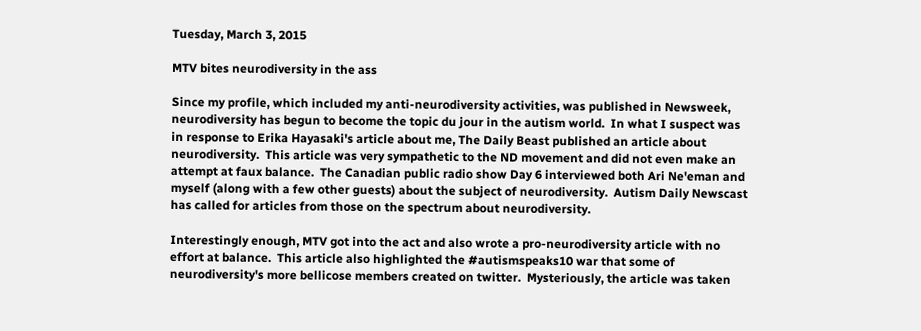Tuesday, March 3, 2015

MTV bites neurodiversity in the ass

Since my profile, which included my anti-neurodiversity activities, was published in Newsweek, neurodiversity has begun to become the topic du jour in the autism world.  In what I suspect was in response to Erika Hayasaki's article about me, The Daily Beast published an article about neurodiversity.  This article was very sympathetic to the ND movement and did not even make an attempt at faux balance.  The Canadian public radio show Day 6 interviewed both Ari Ne'eman and myself (along with a few other guests) about the subject of neurodiversity.  Autism Daily Newscast has called for articles from those on the spectrum about neurodiversity.

Interestingly enough, MTV got into the act and also wrote a pro-neurodiversity article with no effort at balance.  This article also highlighted the #autismspeaks10 war that some of neurodiversity's more bellicose members created on twitter.  Mysteriously, the article was taken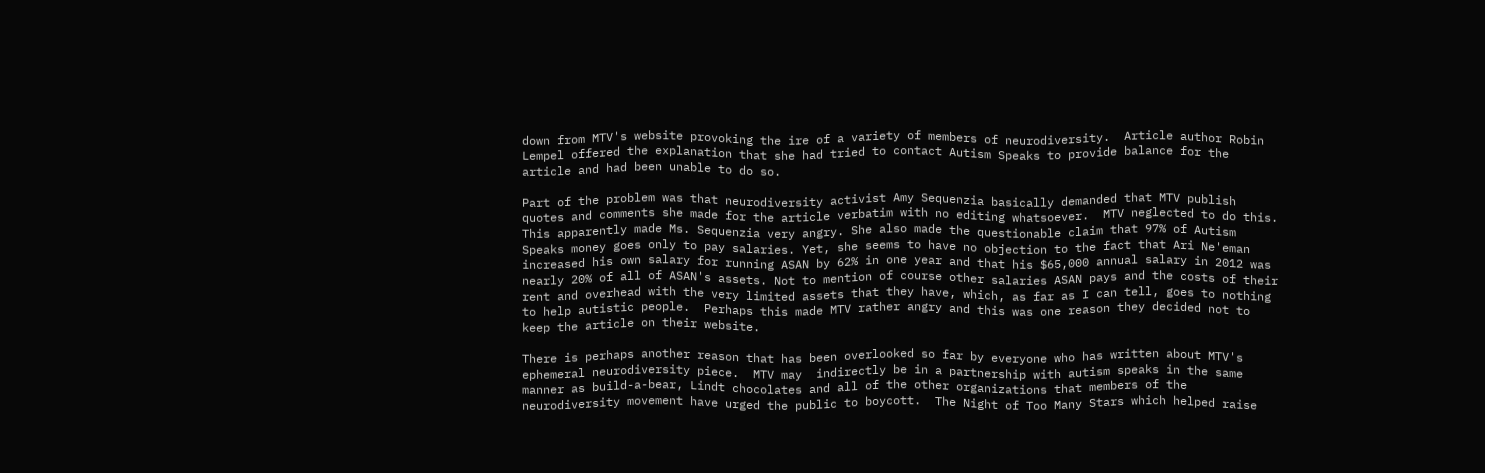down from MTV's website provoking the ire of a variety of members of neurodiversity.  Article author Robin Lempel offered the explanation that she had tried to contact Autism Speaks to provide balance for the article and had been unable to do so.

Part of the problem was that neurodiversity activist Amy Sequenzia basically demanded that MTV publish quotes and comments she made for the article verbatim with no editing whatsoever.  MTV neglected to do this.   This apparently made Ms. Sequenzia very angry. She also made the questionable claim that 97% of Autism Speaks money goes only to pay salaries. Yet, she seems to have no objection to the fact that Ari Ne'eman increased his own salary for running ASAN by 62% in one year and that his $65,000 annual salary in 2012 was nearly 20% of all of ASAN's assets. Not to mention of course other salaries ASAN pays and the costs of their rent and overhead with the very limited assets that they have, which, as far as I can tell, goes to nothing to help autistic people.  Perhaps this made MTV rather angry and this was one reason they decided not to keep the article on their website.

There is perhaps another reason that has been overlooked so far by everyone who has written about MTV's ephemeral neurodiversity piece.  MTV may  indirectly be in a partnership with autism speaks in the same manner as build-a-bear, Lindt chocolates and all of the other organizations that members of the neurodiversity movement have urged the public to boycott.  The Night of Too Many Stars which helped raise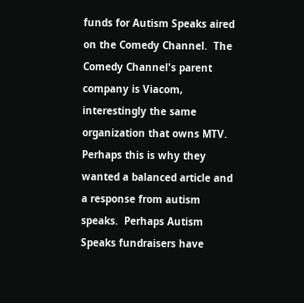funds for Autism Speaks aired on the Comedy Channel.  The Comedy Channel's parent company is Viacom, interestingly the same organization that owns MTV.  Perhaps this is why they wanted a balanced article and a response from autism speaks.  Perhaps Autism Speaks fundraisers have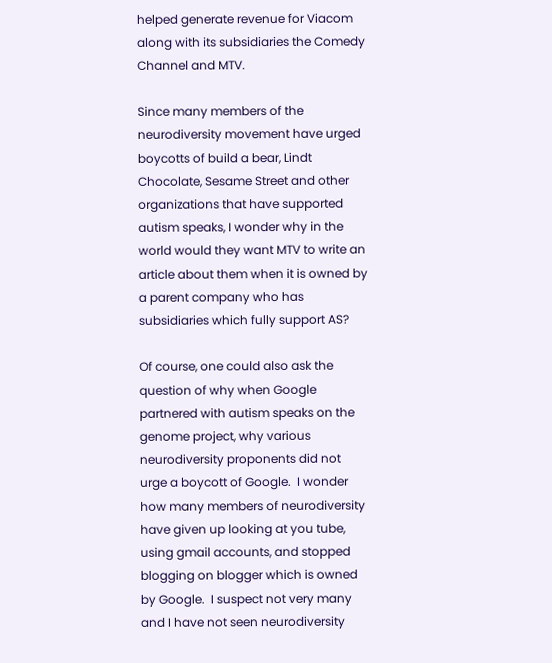helped generate revenue for Viacom along with its subsidiaries the Comedy Channel and MTV.

Since many members of the neurodiversity movement have urged boycotts of build a bear, Lindt Chocolate, Sesame Street and other organizations that have supported autism speaks, I wonder why in the world would they want MTV to write an article about them when it is owned by a parent company who has subsidiaries which fully support AS?

Of course, one could also ask the question of why when Google partnered with autism speaks on the genome project, why various neurodiversity proponents did not urge a boycott of Google.  I wonder how many members of neurodiversity have given up looking at you tube, using gmail accounts, and stopped blogging on blogger which is owned by Google.  I suspect not very many and I have not seen neurodiversity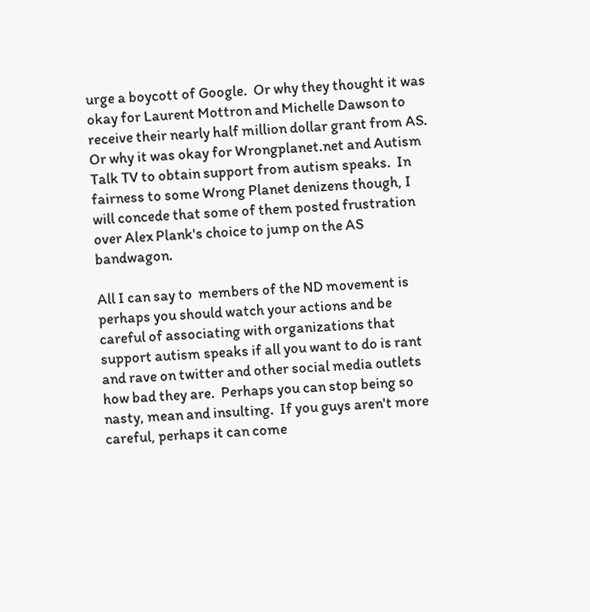urge a boycott of Google.  Or why they thought it was okay for Laurent Mottron and Michelle Dawson to receive their nearly half million dollar grant from AS.  Or why it was okay for Wrongplanet.net and Autism Talk TV to obtain support from autism speaks.  In fairness to some Wrong Planet denizens though, I will concede that some of them posted frustration over Alex Plank's choice to jump on the AS bandwagon.

All I can say to  members of the ND movement is perhaps you should watch your actions and be careful of associating with organizations that support autism speaks if all you want to do is rant and rave on twitter and other social media outlets how bad they are.  Perhaps you can stop being so nasty, mean and insulting.  If you guys aren't more careful, perhaps it can come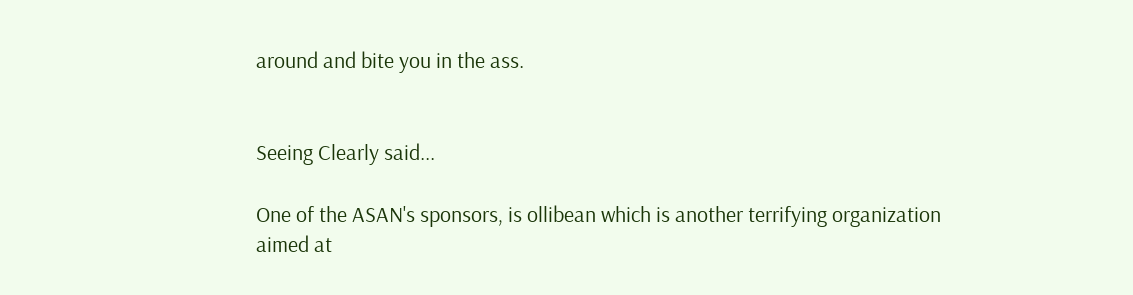around and bite you in the ass.


Seeing Clearly said...

One of the ASAN's sponsors, is ollibean which is another terrifying organization aimed at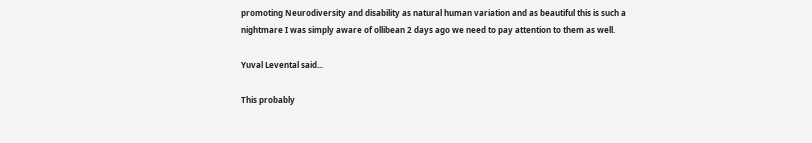promoting Neurodiversity and disability as natural human variation and as beautiful this is such a nightmare I was simply aware of ollibean 2 days ago we need to pay attention to them as well.

Yuval Levental said...

This probably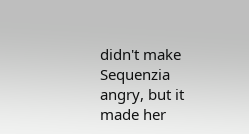didn't make Sequenzia angry, but it made her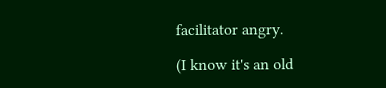facilitator angry.

(I know it's an old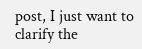post, I just want to clarify the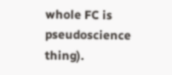whole FC is pseudoscience thing).